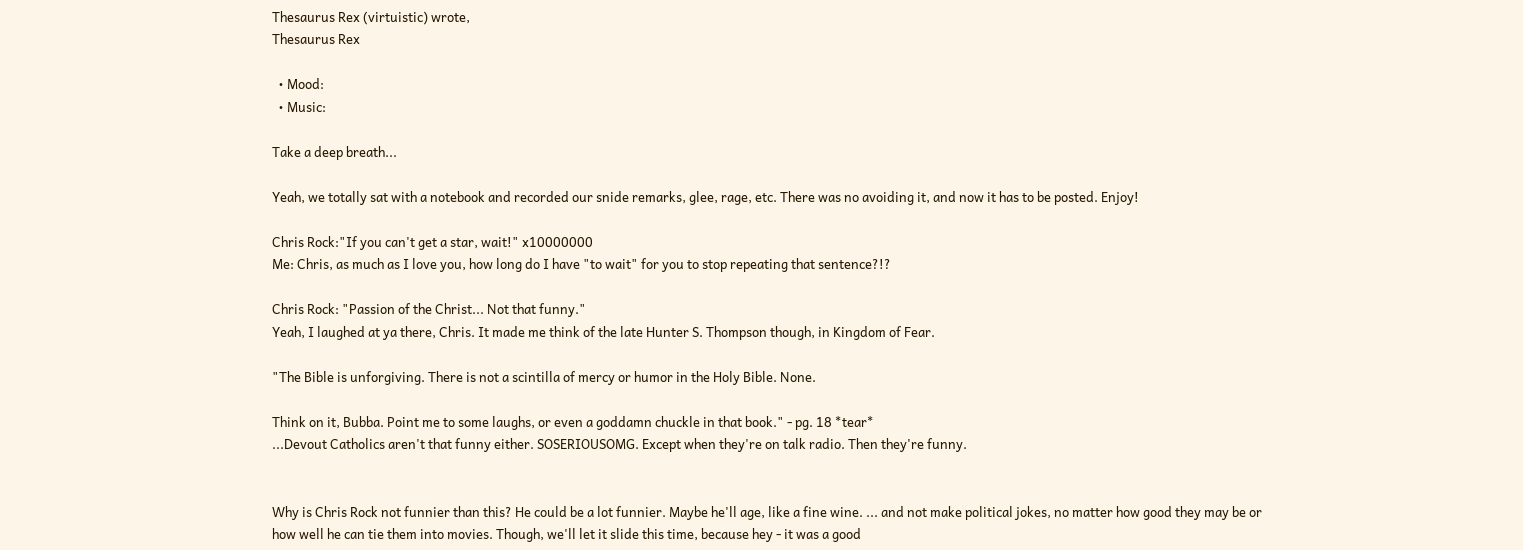Thesaurus Rex (virtuistic) wrote,
Thesaurus Rex

  • Mood:
  • Music:

Take a deep breath...

Yeah, we totally sat with a notebook and recorded our snide remarks, glee, rage, etc. There was no avoiding it, and now it has to be posted. Enjoy!

Chris Rock:"If you can't get a star, wait!" x10000000
Me: Chris, as much as I love you, how long do I have "to wait" for you to stop repeating that sentence?!?

Chris Rock: "Passion of the Christ... Not that funny."
Yeah, I laughed at ya there, Chris. It made me think of the late Hunter S. Thompson though, in Kingdom of Fear.

"The Bible is unforgiving. There is not a scintilla of mercy or humor in the Holy Bible. None.

Think on it, Bubba. Point me to some laughs, or even a goddamn chuckle in that book." - pg. 18 *tear*
...Devout Catholics aren't that funny either. SOSERIOUSOMG. Except when they're on talk radio. Then they're funny.


Why is Chris Rock not funnier than this? He could be a lot funnier. Maybe he'll age, like a fine wine. ... and not make political jokes, no matter how good they may be or how well he can tie them into movies. Though, we'll let it slide this time, because hey - it was a good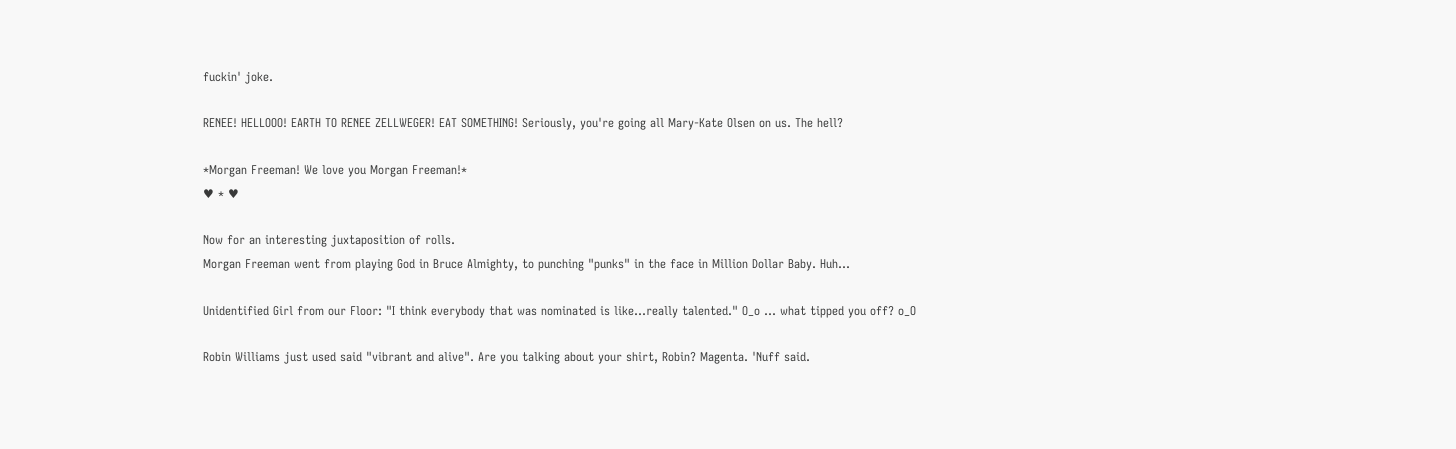fuckin' joke.

RENEE! HELLOOO! EARTH TO RENEE ZELLWEGER! EAT SOMETHING! Seriously, you're going all Mary-Kate Olsen on us. The hell?

*Morgan Freeman! We love you Morgan Freeman!*
♥ * ♥

Now for an interesting juxtaposition of rolls.
Morgan Freeman went from playing God in Bruce Almighty, to punching "punks" in the face in Million Dollar Baby. Huh...

Unidentified Girl from our Floor: "I think everybody that was nominated is like...really talented." O_o ... what tipped you off? o_O

Robin Williams just used said "vibrant and alive". Are you talking about your shirt, Robin? Magenta. 'Nuff said.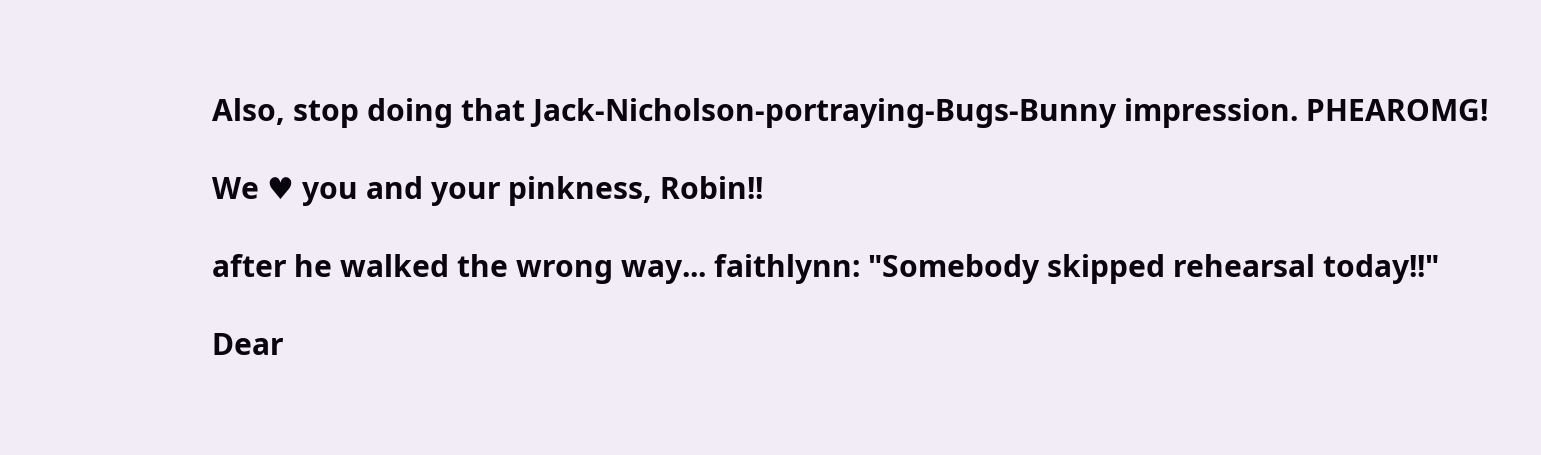Also, stop doing that Jack-Nicholson-portraying-Bugs-Bunny impression. PHEAROMG!

We ♥ you and your pinkness, Robin!!

after he walked the wrong way... faithlynn: "Somebody skipped rehearsal today!!"

Dear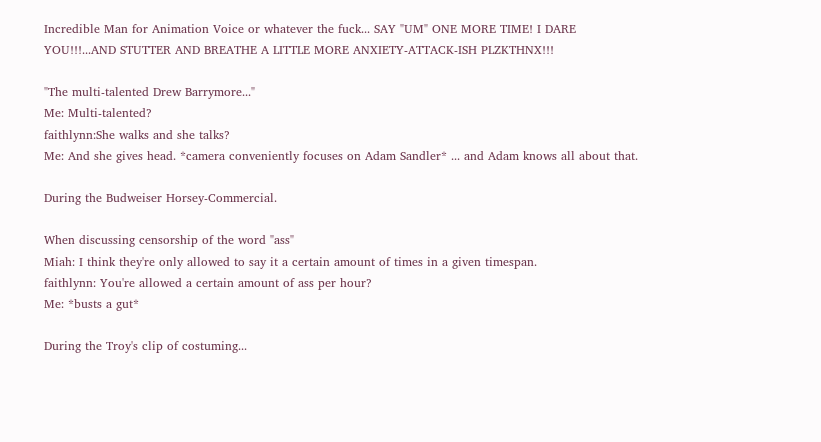Incredible Man for Animation Voice or whatever the fuck... SAY "UM" ONE MORE TIME! I DARE YOU!!!...AND STUTTER AND BREATHE A LITTLE MORE ANXIETY-ATTACK-ISH PLZKTHNX!!!

"The multi-talented Drew Barrymore..."
Me: Multi-talented?
faithlynn:She walks and she talks?
Me: And she gives head. *camera conveniently focuses on Adam Sandler* ... and Adam knows all about that.

During the Budweiser Horsey-Commercial.

When discussing censorship of the word "ass"
Miah: I think they're only allowed to say it a certain amount of times in a given timespan.
faithlynn: You're allowed a certain amount of ass per hour?
Me: *busts a gut*

During the Troy's clip of costuming...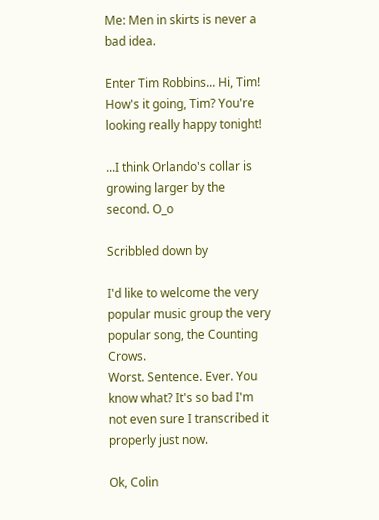Me: Men in skirts is never a bad idea.

Enter Tim Robbins... Hi, Tim! How's it going, Tim? You're looking really happy tonight!

...I think Orlando's collar is growing larger by the second. O_o

Scribbled down by

I'd like to welcome the very popular music group the very popular song, the Counting Crows.
Worst. Sentence. Ever. You know what? It's so bad I'm not even sure I transcribed it properly just now.

Ok, Colin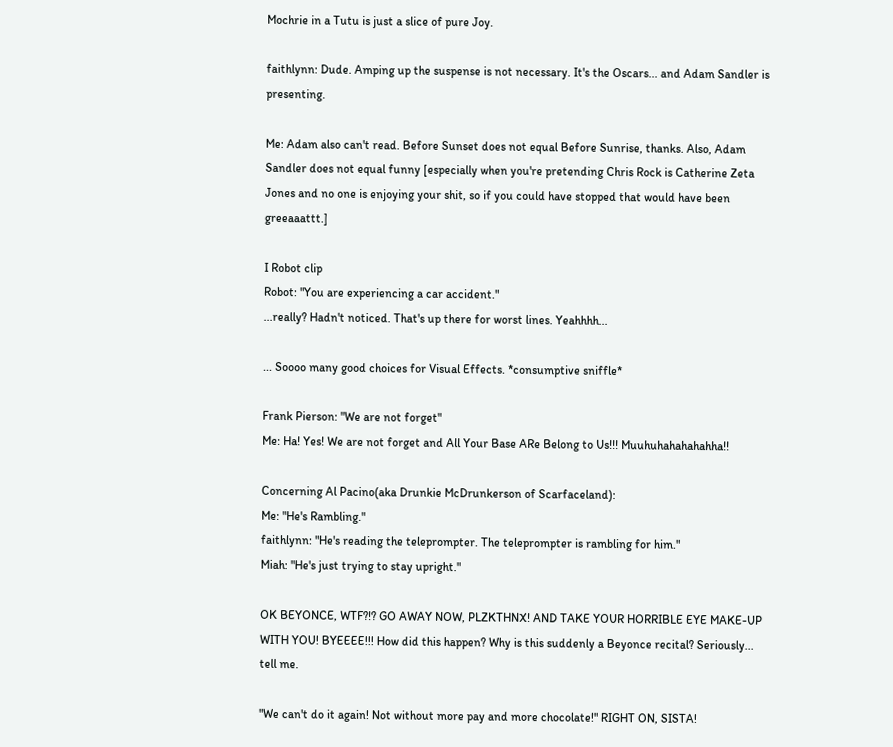Mochrie in a Tutu is just a slice of pure Joy.

faithlynn: Dude. Amping up the suspense is not necessary. It's the Oscars... and Adam Sandler is presenting.

Me: Adam also can't read. Before Sunset does not equal Before Sunrise, thanks. Also, Adam Sandler does not equal funny [especially when you're pretending Chris Rock is Catherine Zeta Jones and no one is enjoying your shit, so if you could have stopped that would have been greeaaattt.]

I Robot clip
Robot: "You are experiencing a car accident."
...really? Hadn't noticed. That's up there for worst lines. Yeahhhh...

... Soooo many good choices for Visual Effects. *consumptive sniffle*

Frank Pierson: "We are not forget"
Me: Ha! Yes! We are not forget and All Your Base ARe Belong to Us!!! Muuhuhahahahahha!!

Concerning Al Pacino(aka Drunkie McDrunkerson of Scarfaceland):
Me: "He's Rambling."
faithlynn: "He's reading the teleprompter. The teleprompter is rambling for him."
Miah: "He's just trying to stay upright."

OK BEYONCE, WTF?!? GO AWAY NOW, PLZKTHNX! AND TAKE YOUR HORRIBLE EYE MAKE-UP WITH YOU! BYEEEE!!! How did this happen? Why is this suddenly a Beyonce recital? Seriously... tell me.

"We can't do it again! Not without more pay and more chocolate!" RIGHT ON, SISTA!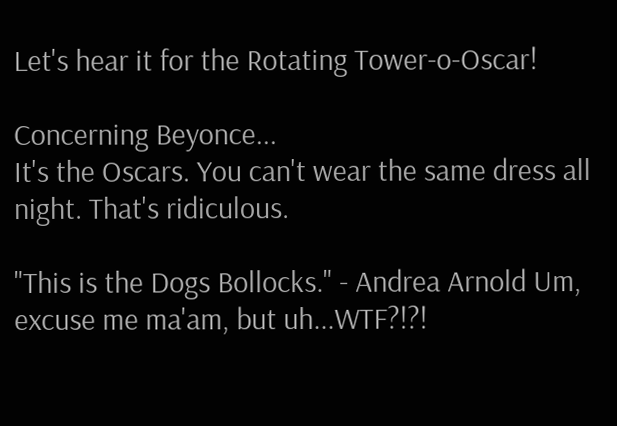Let's hear it for the Rotating Tower-o-Oscar!

Concerning Beyonce...
It's the Oscars. You can't wear the same dress all night. That's ridiculous.

"This is the Dogs Bollocks." - Andrea Arnold Um, excuse me ma'am, but uh...WTF?!?!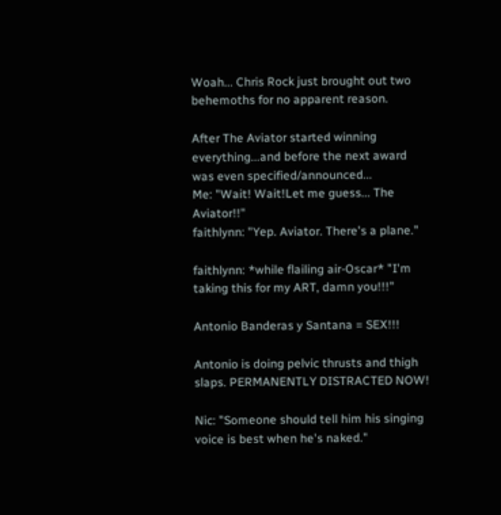Woah... Chris Rock just brought out two behemoths for no apparent reason.

After The Aviator started winning everything...and before the next award was even specified/announced...
Me: "Wait! Wait!Let me guess... The Aviator!!"
faithlynn: "Yep. Aviator. There's a plane."

faithlynn: *while flailing air-Oscar* "I'm taking this for my ART, damn you!!!"

Antonio Banderas y Santana = SEX!!!

Antonio is doing pelvic thrusts and thigh slaps. PERMANENTLY DISTRACTED NOW!

Nic: "Someone should tell him his singing voice is best when he's naked."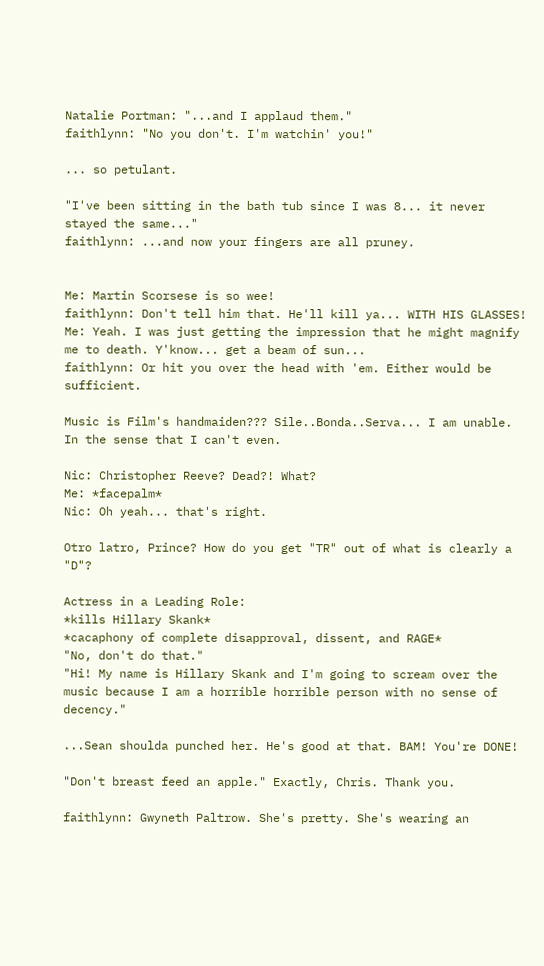Natalie Portman: "...and I applaud them."
faithlynn: "No you don't. I'm watchin' you!"

... so petulant.

"I've been sitting in the bath tub since I was 8... it never stayed the same..."
faithlynn: ...and now your fingers are all pruney.


Me: Martin Scorsese is so wee!
faithlynn: Don't tell him that. He'll kill ya... WITH HIS GLASSES!
Me: Yeah. I was just getting the impression that he might magnify me to death. Y'know... get a beam of sun...
faithlynn: Or hit you over the head with 'em. Either would be sufficient.

Music is Film's handmaiden??? Sile..Bonda..Serva... I am unable. In the sense that I can't even.

Nic: Christopher Reeve? Dead?! What?
Me: *facepalm*
Nic: Oh yeah... that's right.

Otro latro, Prince? How do you get "TR" out of what is clearly a "D"?

Actress in a Leading Role:
*kills Hillary Skank*
*cacaphony of complete disapproval, dissent, and RAGE*
"No, don't do that."
"Hi! My name is Hillary Skank and I'm going to scream over the music because I am a horrible horrible person with no sense of decency."

...Sean shoulda punched her. He's good at that. BAM! You're DONE!

"Don't breast feed an apple." Exactly, Chris. Thank you.

faithlynn: Gwyneth Paltrow. She's pretty. She's wearing an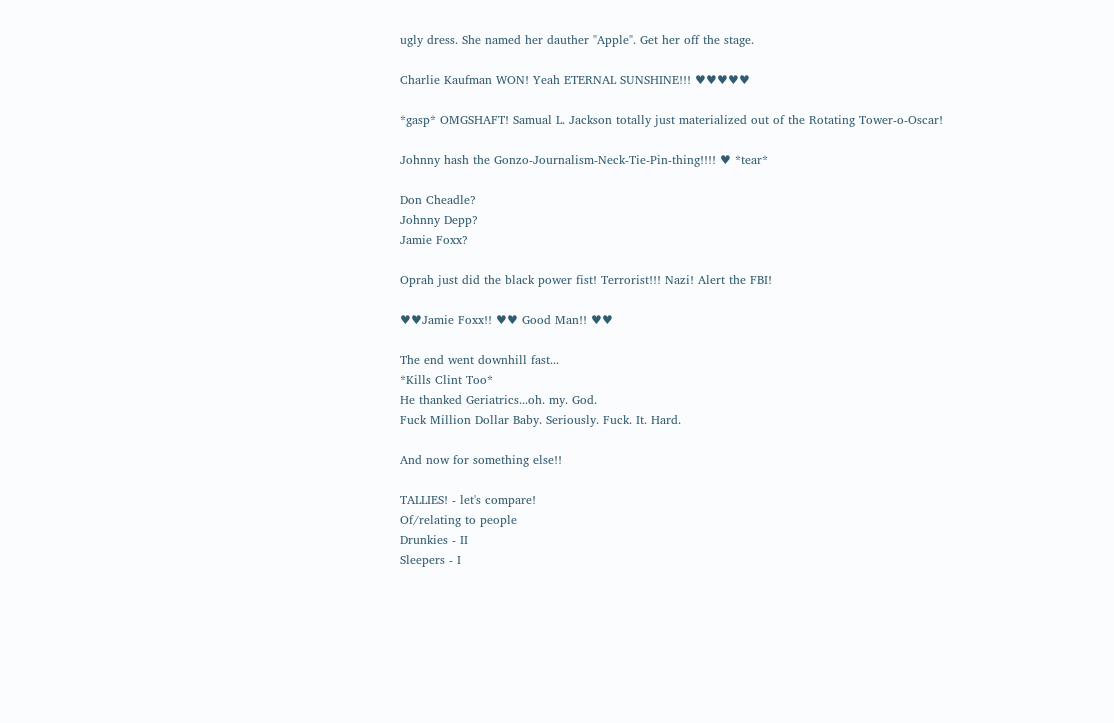ugly dress. She named her dauther "Apple". Get her off the stage.

Charlie Kaufman WON! Yeah ETERNAL SUNSHINE!!! ♥♥♥♥♥

*gasp* OMGSHAFT! Samual L. Jackson totally just materialized out of the Rotating Tower-o-Oscar!

Johnny hash the Gonzo-Journalism-Neck-Tie-Pin-thing!!!! ♥ *tear*

Don Cheadle?
Johnny Depp?
Jamie Foxx?

Oprah just did the black power fist! Terrorist!!! Nazi! Alert the FBI!

♥♥Jamie Foxx!! ♥♥ Good Man!! ♥♥

The end went downhill fast...
*Kills Clint Too*
He thanked Geriatrics...oh. my. God.
Fuck Million Dollar Baby. Seriously. Fuck. It. Hard.

And now for something else!!

TALLIES! - let's compare!
Of/relating to people
Drunkies - II
Sleepers - I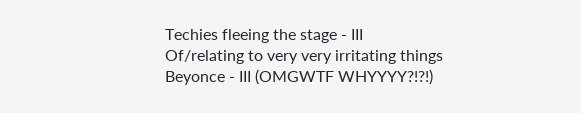Techies fleeing the stage - III
Of/relating to very very irritating things
Beyonce - III (OMGWTF WHYYYY?!?!)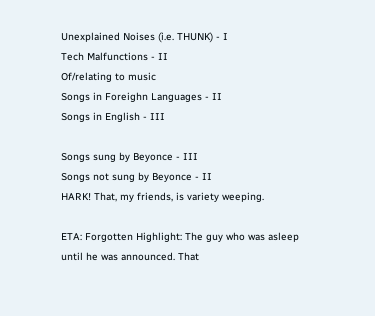Unexplained Noises (i.e. THUNK) - I
Tech Malfunctions - II
Of/relating to music
Songs in Foreighn Languages - II
Songs in English - III

Songs sung by Beyonce - III
Songs not sung by Beyonce - II
HARK! That, my friends, is variety weeping.

ETA: Forgotten Highlight: The guy who was asleep until he was announced. That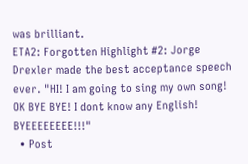was brilliant.
ETA2: Forgotten Highlight #2: Jorge Drexler made the best acceptance speech ever. "HI! I am going to sing my own song! OK BYE BYE! I dont know any English! BYEEEEEEEE!!!"
  • Post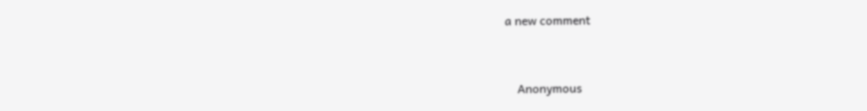a new comment


    Anonymous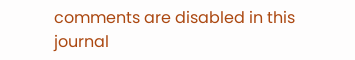comments are disabled in this journal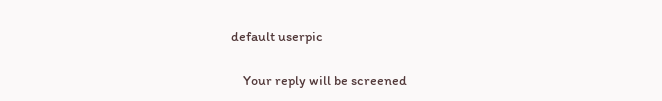default userpic

    Your reply will be screened